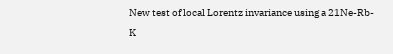New test of local Lorentz invariance using a 21Ne-Rb-K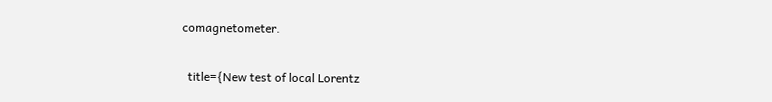comagnetometer.

  title={New test of local Lorentz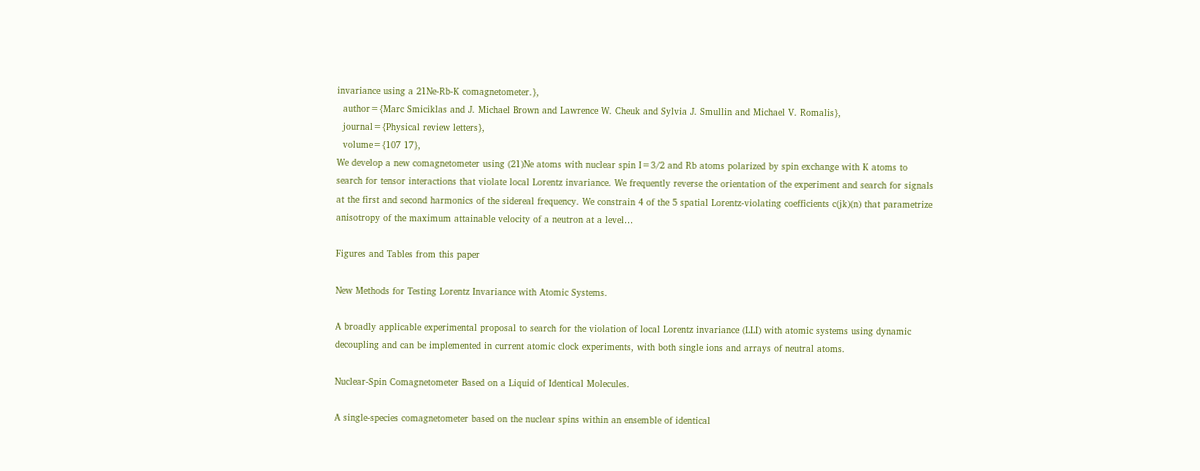invariance using a 21Ne-Rb-K comagnetometer.},
  author={Marc Smiciklas and J. Michael Brown and Lawrence W. Cheuk and Sylvia J. Smullin and Michael V. Romalis},
  journal={Physical review letters},
  volume={107 17},
We develop a new comagnetometer using (21)Ne atoms with nuclear spin I=3/2 and Rb atoms polarized by spin exchange with K atoms to search for tensor interactions that violate local Lorentz invariance. We frequently reverse the orientation of the experiment and search for signals at the first and second harmonics of the sidereal frequency. We constrain 4 of the 5 spatial Lorentz-violating coefficients c(jk)(n) that parametrize anisotropy of the maximum attainable velocity of a neutron at a level…

Figures and Tables from this paper

New Methods for Testing Lorentz Invariance with Atomic Systems.

A broadly applicable experimental proposal to search for the violation of local Lorentz invariance (LLI) with atomic systems using dynamic decoupling and can be implemented in current atomic clock experiments, with both single ions and arrays of neutral atoms.

Nuclear-Spin Comagnetometer Based on a Liquid of Identical Molecules.

A single-species comagnetometer based on the nuclear spins within an ensemble of identical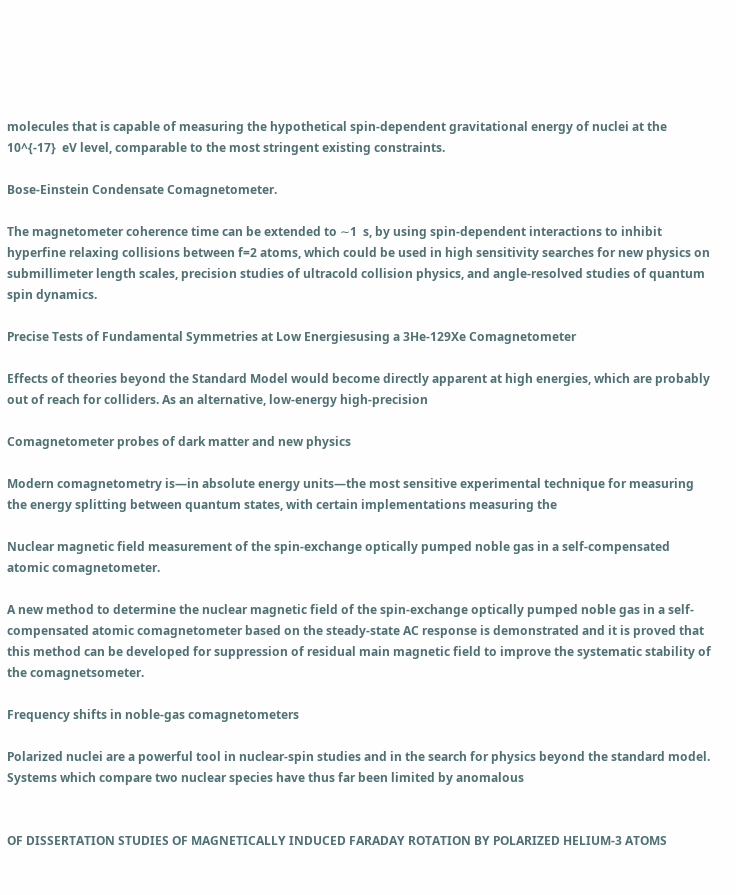molecules that is capable of measuring the hypothetical spin-dependent gravitational energy of nuclei at the 10^{-17}  eV level, comparable to the most stringent existing constraints.

Bose-Einstein Condensate Comagnetometer.

The magnetometer coherence time can be extended to ∼1  s, by using spin-dependent interactions to inhibit hyperfine relaxing collisions between f=2 atoms, which could be used in high sensitivity searches for new physics on submillimeter length scales, precision studies of ultracold collision physics, and angle-resolved studies of quantum spin dynamics.

Precise Tests of Fundamental Symmetries at Low Energiesusing a 3He-129Xe Comagnetometer

Effects of theories beyond the Standard Model would become directly apparent at high energies, which are probably out of reach for colliders. As an alternative, low-energy high-precision

Comagnetometer probes of dark matter and new physics

Modern comagnetometry is—in absolute energy units—the most sensitive experimental technique for measuring the energy splitting between quantum states, with certain implementations measuring the

Nuclear magnetic field measurement of the spin-exchange optically pumped noble gas in a self-compensated atomic comagnetometer.

A new method to determine the nuclear magnetic field of the spin-exchange optically pumped noble gas in a self-compensated atomic comagnetometer based on the steady-state AC response is demonstrated and it is proved that this method can be developed for suppression of residual main magnetic field to improve the systematic stability of the comagnetsometer.

Frequency shifts in noble-gas comagnetometers

Polarized nuclei are a powerful tool in nuclear-spin studies and in the search for physics beyond the standard model. Systems which compare two nuclear species have thus far been limited by anomalous


OF DISSERTATION STUDIES OF MAGNETICALLY INDUCED FARADAY ROTATION BY POLARIZED HELIUM-3 ATOMS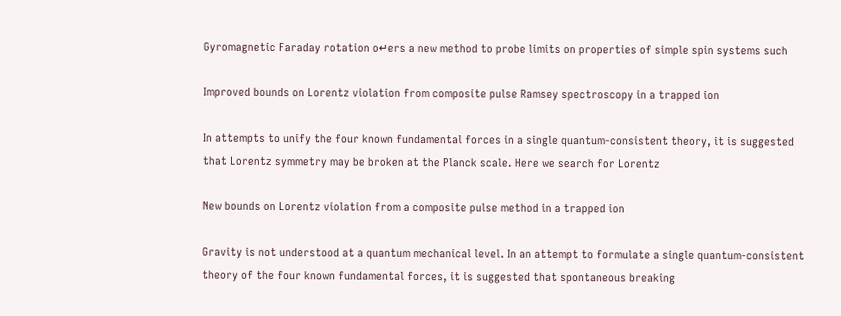Gyromagnetic Faraday rotation o↵ers a new method to probe limits on properties of simple spin systems such

Improved bounds on Lorentz violation from composite pulse Ramsey spectroscopy in a trapped ion

In attempts to unify the four known fundamental forces in a single quantum-consistent theory, it is suggested that Lorentz symmetry may be broken at the Planck scale. Here we search for Lorentz

New bounds on Lorentz violation from a composite pulse method in a trapped ion

Gravity is not understood at a quantum mechanical level. In an attempt to formulate a single quantum-consistent theory of the four known fundamental forces, it is suggested that spontaneous breaking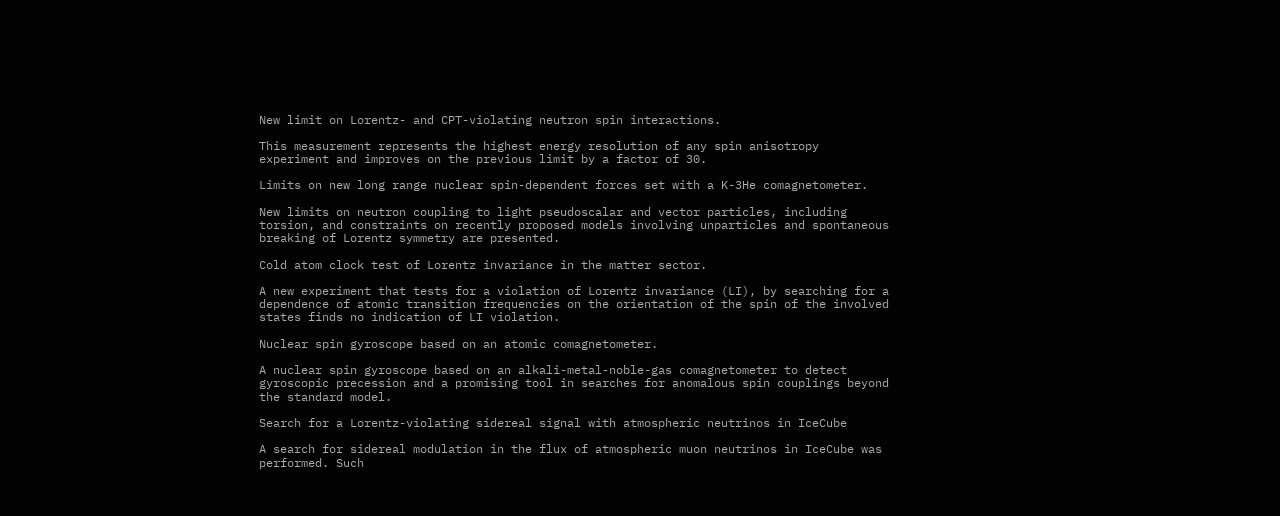New limit on Lorentz- and CPT-violating neutron spin interactions.

This measurement represents the highest energy resolution of any spin anisotropy experiment and improves on the previous limit by a factor of 30.

Limits on new long range nuclear spin-dependent forces set with a K-3He comagnetometer.

New limits on neutron coupling to light pseudoscalar and vector particles, including torsion, and constraints on recently proposed models involving unparticles and spontaneous breaking of Lorentz symmetry are presented.

Cold atom clock test of Lorentz invariance in the matter sector.

A new experiment that tests for a violation of Lorentz invariance (LI), by searching for a dependence of atomic transition frequencies on the orientation of the spin of the involved states finds no indication of LI violation.

Nuclear spin gyroscope based on an atomic comagnetometer.

A nuclear spin gyroscope based on an alkali-metal-noble-gas comagnetometer to detect gyroscopic precession and a promising tool in searches for anomalous spin couplings beyond the standard model.

Search for a Lorentz-violating sidereal signal with atmospheric neutrinos in IceCube

A search for sidereal modulation in the flux of atmospheric muon neutrinos in IceCube was performed. Such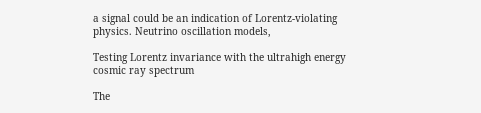a signal could be an indication of Lorentz-violating physics. Neutrino oscillation models,

Testing Lorentz invariance with the ultrahigh energy cosmic ray spectrum

The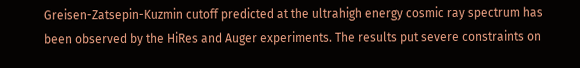Greisen-Zatsepin-Kuzmin cutoff predicted at the ultrahigh energy cosmic ray spectrum has been observed by the HiRes and Auger experiments. The results put severe constraints on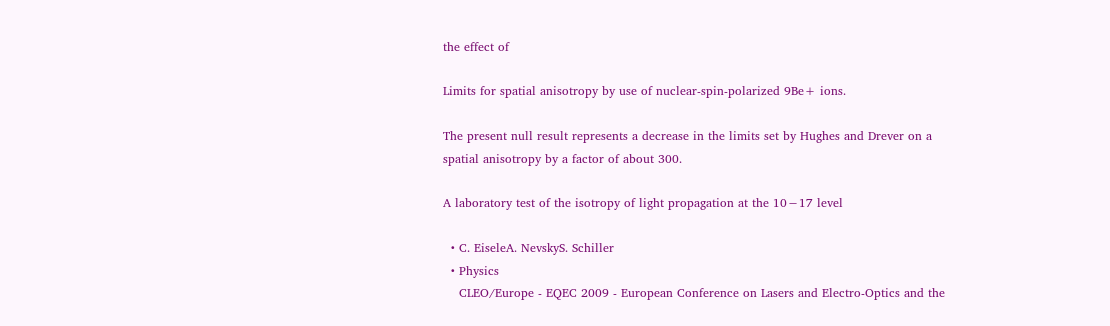the effect of

Limits for spatial anisotropy by use of nuclear-spin-polarized 9Be+ ions.

The present null result represents a decrease in the limits set by Hughes and Drever on a spatial anisotropy by a factor of about 300.

A laboratory test of the isotropy of light propagation at the 10−17 level

  • C. EiseleA. NevskyS. Schiller
  • Physics
    CLEO/Europe - EQEC 2009 - European Conference on Lasers and Electro-Optics and the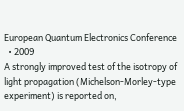European Quantum Electronics Conference
  • 2009
A strongly improved test of the isotropy of light propagation (Michelson-Morley-type experiment) is reported on,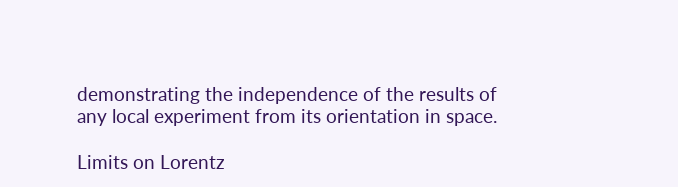demonstrating the independence of the results of any local experiment from its orientation in space.

Limits on Lorentz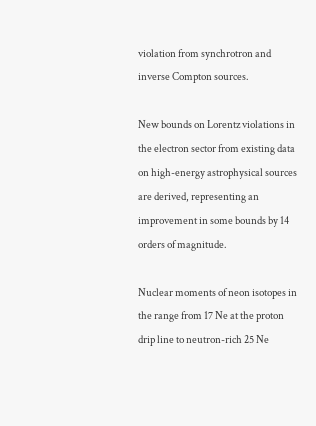violation from synchrotron and inverse Compton sources.

New bounds on Lorentz violations in the electron sector from existing data on high-energy astrophysical sources are derived, representing an improvement in some bounds by 14 orders of magnitude.

Nuclear moments of neon isotopes in the range from 17 Ne at the proton drip line to neutron-rich 25 Ne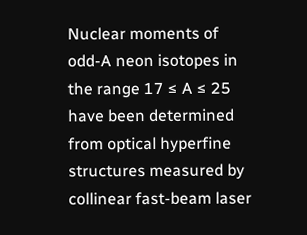Nuclear moments of odd-A neon isotopes in the range 17 ≤ A ≤ 25 have been determined from optical hyperfine structures measured by collinear fast-beam laser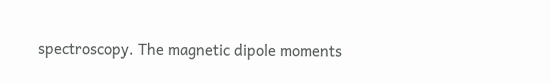spectroscopy. The magnetic dipole moments